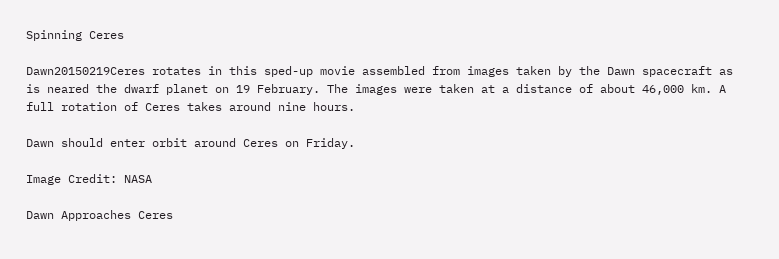Spinning Ceres

Dawn20150219Ceres rotates in this sped-up movie assembled from images taken by the Dawn spacecraft as is neared the dwarf planet on 19 February. The images were taken at a distance of about 46,000 km. A full rotation of Ceres takes around nine hours.

Dawn should enter orbit around Ceres on Friday.

Image Credit: NASA

Dawn Approaches Ceres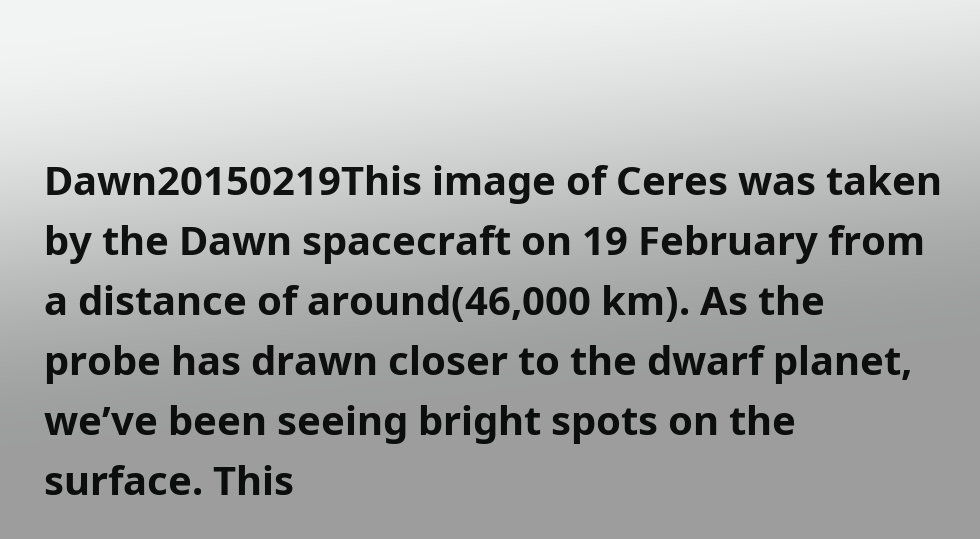Dawn20150219This image of Ceres was taken by the Dawn spacecraft on 19 February from a distance of around(46,000 km). As the probe has drawn closer to the dwarf planet, we’ve been seeing bright spots on the surface. This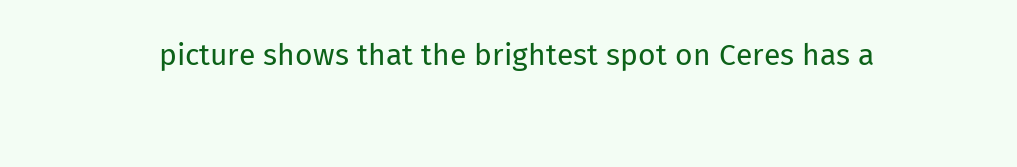picture shows that the brightest spot on Ceres has a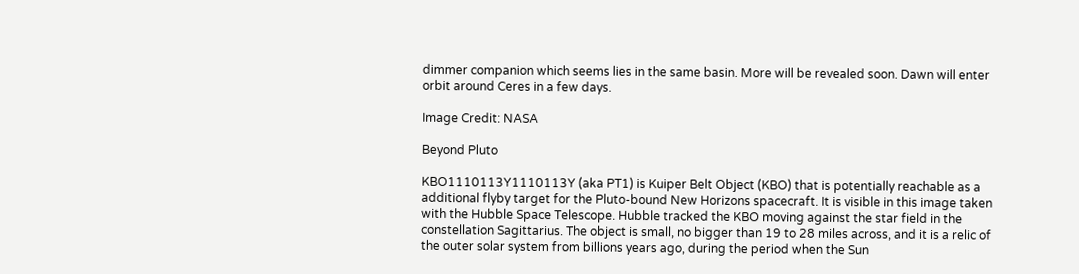dimmer companion which seems lies in the same basin. More will be revealed soon. Dawn will enter orbit around Ceres in a few days.

Image Credit: NASA

Beyond Pluto

KBO1110113Y1110113Y (aka PT1) is Kuiper Belt Object (KBO) that is potentially reachable as a additional flyby target for the Pluto-bound New Horizons spacecraft. It is visible in this image taken with the Hubble Space Telescope. Hubble tracked the KBO moving against the star field in the constellation Sagittarius. The object is small, no bigger than 19 to 28 miles across, and it is a relic of the outer solar system from billions years ago, during the period when the Sun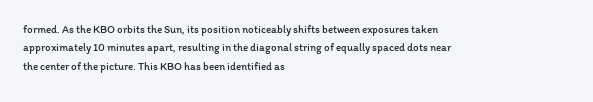formed. As the KBO orbits the Sun, its position noticeably shifts between exposures taken approximately 10 minutes apart, resulting in the diagonal string of equally spaced dots near the center of the picture. This KBO has been identified as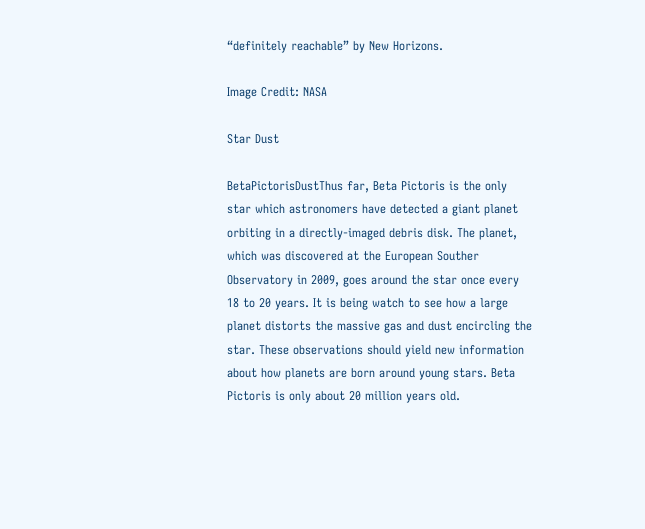“definitely reachable” by New Horizons.

Image Credit: NASA

Star Dust

BetaPictorisDustThus far, Beta Pictoris is the only star which astronomers have detected a giant planet orbiting in a directly-imaged debris disk. The planet, which was discovered at the European Souther Observatory in 2009, goes around the star once every 18 to 20 years. It is being watch to see how a large planet distorts the massive gas and dust encircling the star. These observations should yield new information about how planets are born around young stars. Beta Pictoris is only about 20 million years old.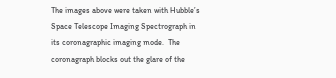The images above were taken with Hubble’s Space Telescope Imaging Spectrograph in its coronagraphic imaging mode.  The coronagraph blocks out the glare of the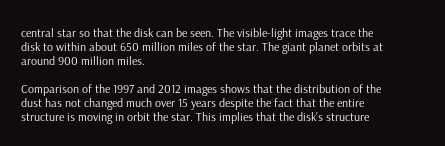central star so that the disk can be seen. The visible-light images trace the disk to within about 650 million miles of the star. The giant planet orbits at around 900 million miles.

Comparison of the 1997 and 2012 images shows that the distribution of the dust has not changed much over 15 years despite the fact that the entire structure is moving in orbit the star. This implies that the disk’s structure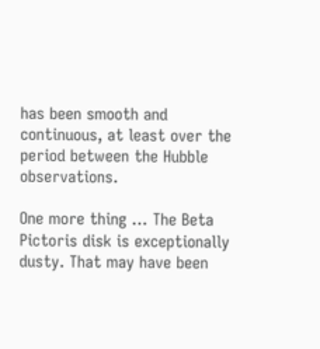has been smooth and continuous, at least over the period between the Hubble observations.

One more thing … The Beta Pictoris disk is exceptionally dusty. That may have been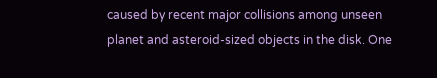caused by recent major collisions among unseen planet and asteroid-sized objects in the disk. One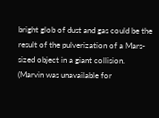bright glob of dust and gas could be the result of the pulverization of a Mars-sized object in a giant collision. (Marvin was unavailable for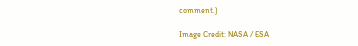comment.)

Image Credit: NASA / ESA